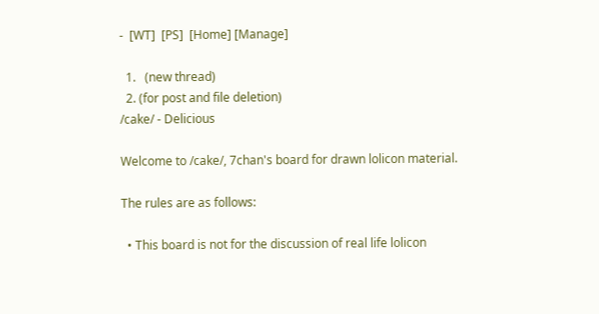-  [WT]  [PS]  [Home] [Manage]

  1.   (new thread)
  2. (for post and file deletion)
/cake/ - Delicious

Welcome to /cake/, 7chan's board for drawn lolicon material.

The rules are as follows:

  • This board is not for the discussion of real life lolicon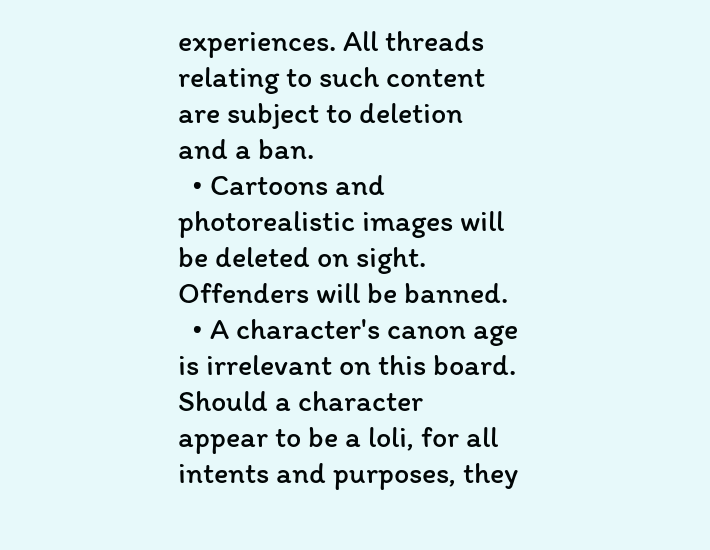experiences. All threads relating to such content are subject to deletion and a ban.
  • Cartoons and photorealistic images will be deleted on sight. Offenders will be banned.
  • A character's canon age is irrelevant on this board. Should a character appear to be a loli, for all intents and purposes, they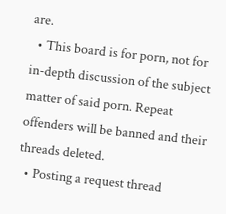are.
  • This board is for porn, not for in-depth discussion of the subject matter of said porn. Repeat offenders will be banned and their threads deleted.
  • Posting a request thread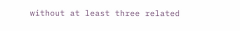without at least three related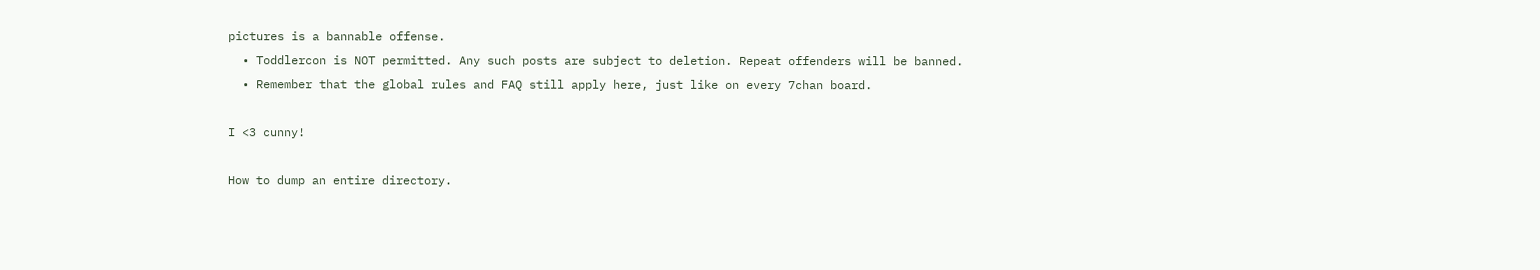pictures is a bannable offense.
  • Toddlercon is NOT permitted. Any such posts are subject to deletion. Repeat offenders will be banned.
  • Remember that the global rules and FAQ still apply here, just like on every 7chan board.

I <3 cunny!

How to dump an entire directory.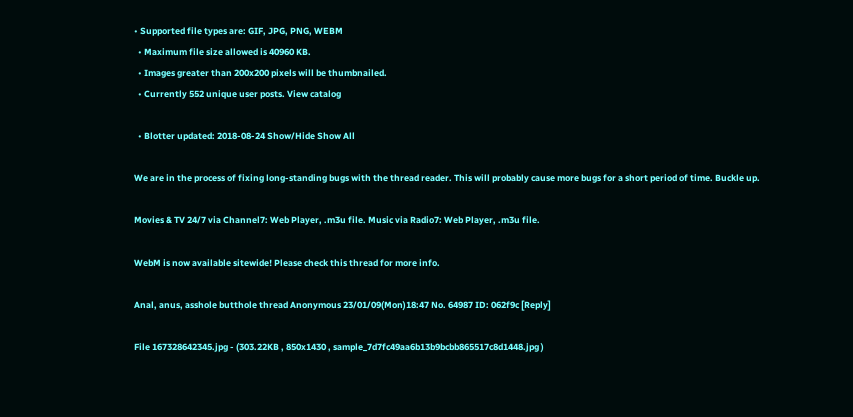• Supported file types are: GIF, JPG, PNG, WEBM
  • Maximum file size allowed is 40960 KB.
  • Images greater than 200x200 pixels will be thumbnailed.
  • Currently 552 unique user posts. View catalog

  • Blotter updated: 2018-08-24 Show/Hide Show All

We are in the process of fixing long-standing bugs with the thread reader. This will probably cause more bugs for a short period of time. Buckle up.

Movies & TV 24/7 via Channel7: Web Player, .m3u file. Music via Radio7: Web Player, .m3u file.

WebM is now available sitewide! Please check this thread for more info.

Anal, anus, asshole butthole thread Anonymous 23/01/09(Mon)18:47 No. 64987 ID: 062f9c [Reply]

File 167328642345.jpg - (303.22KB , 850x1430 , sample_7d7fc49aa6b13b9bcbb865517c8d1448.jpg )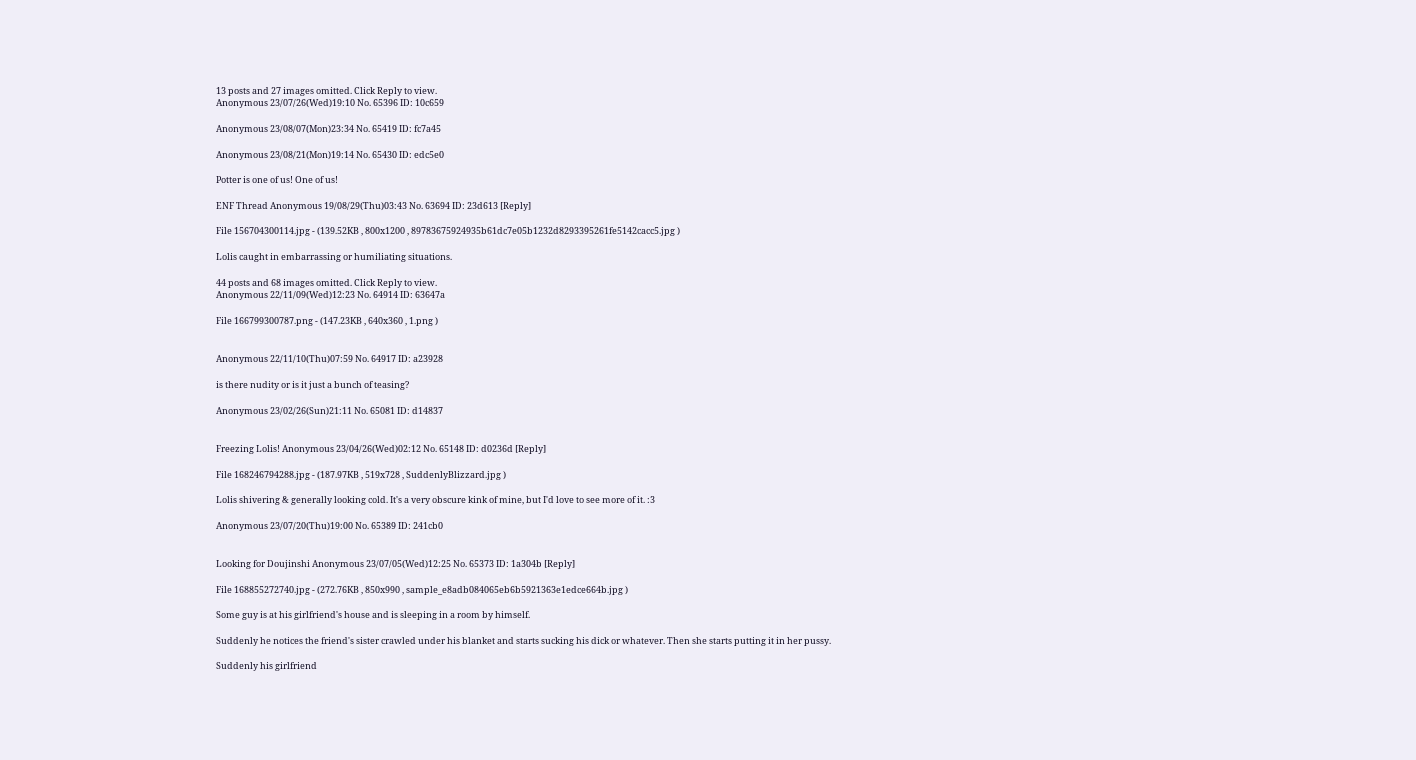13 posts and 27 images omitted. Click Reply to view.
Anonymous 23/07/26(Wed)19:10 No. 65396 ID: 10c659

Anonymous 23/08/07(Mon)23:34 No. 65419 ID: fc7a45

Anonymous 23/08/21(Mon)19:14 No. 65430 ID: edc5e0

Potter is one of us! One of us!

ENF Thread Anonymous 19/08/29(Thu)03:43 No. 63694 ID: 23d613 [Reply]

File 156704300114.jpg - (139.52KB , 800x1200 , 89783675924935b61dc7e05b1232d8293395261fe5142cacc5.jpg )

Lolis caught in embarrassing or humiliating situations.

44 posts and 68 images omitted. Click Reply to view.
Anonymous 22/11/09(Wed)12:23 No. 64914 ID: 63647a

File 166799300787.png - (147.23KB , 640x360 , 1.png )


Anonymous 22/11/10(Thu)07:59 No. 64917 ID: a23928

is there nudity or is it just a bunch of teasing?

Anonymous 23/02/26(Sun)21:11 No. 65081 ID: d14837


Freezing Lolis! Anonymous 23/04/26(Wed)02:12 No. 65148 ID: d0236d [Reply]

File 168246794288.jpg - (187.97KB , 519x728 , SuddenlyBlizzard.jpg )

Lolis shivering & generally looking cold. It's a very obscure kink of mine, but I'd love to see more of it. :3

Anonymous 23/07/20(Thu)19:00 No. 65389 ID: 241cb0


Looking for Doujinshi Anonymous 23/07/05(Wed)12:25 No. 65373 ID: 1a304b [Reply]

File 168855272740.jpg - (272.76KB , 850x990 , sample_e8adb084065eb6b5921363e1edce664b.jpg )

Some guy is at his girlfriend's house and is sleeping in a room by himself.

Suddenly he notices the friend's sister crawled under his blanket and starts sucking his dick or whatever. Then she starts putting it in her pussy.

Suddenly his girlfriend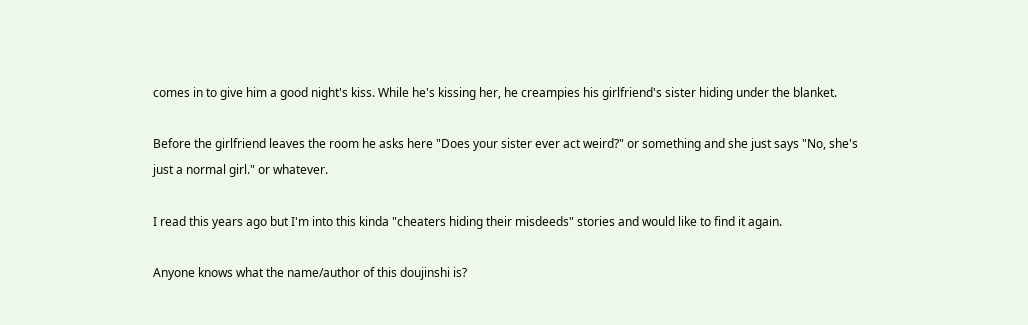comes in to give him a good night's kiss. While he's kissing her, he creampies his girlfriend's sister hiding under the blanket.

Before the girlfriend leaves the room he asks here "Does your sister ever act weird?" or something and she just says "No, she's just a normal girl." or whatever.

I read this years ago but I'm into this kinda "cheaters hiding their misdeeds" stories and would like to find it again.

Anyone knows what the name/author of this doujinshi is?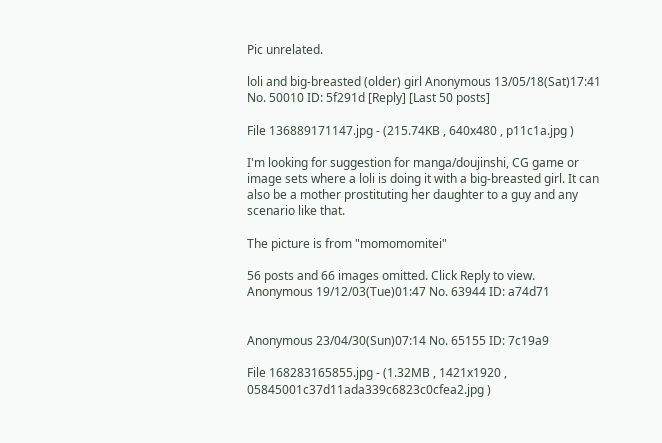Pic unrelated.

loli and big-breasted (older) girl Anonymous 13/05/18(Sat)17:41 No. 50010 ID: 5f291d [Reply] [Last 50 posts]

File 136889171147.jpg - (215.74KB , 640x480 , p11c1a.jpg )

I'm looking for suggestion for manga/doujinshi, CG game or image sets where a loli is doing it with a big-breasted girl. It can also be a mother prostituting her daughter to a guy and any scenario like that.

The picture is from "momomomitei"

56 posts and 66 images omitted. Click Reply to view.
Anonymous 19/12/03(Tue)01:47 No. 63944 ID: a74d71


Anonymous 23/04/30(Sun)07:14 No. 65155 ID: 7c19a9

File 168283165855.jpg - (1.32MB , 1421x1920 , 05845001c37d11ada339c6823c0cfea2.jpg )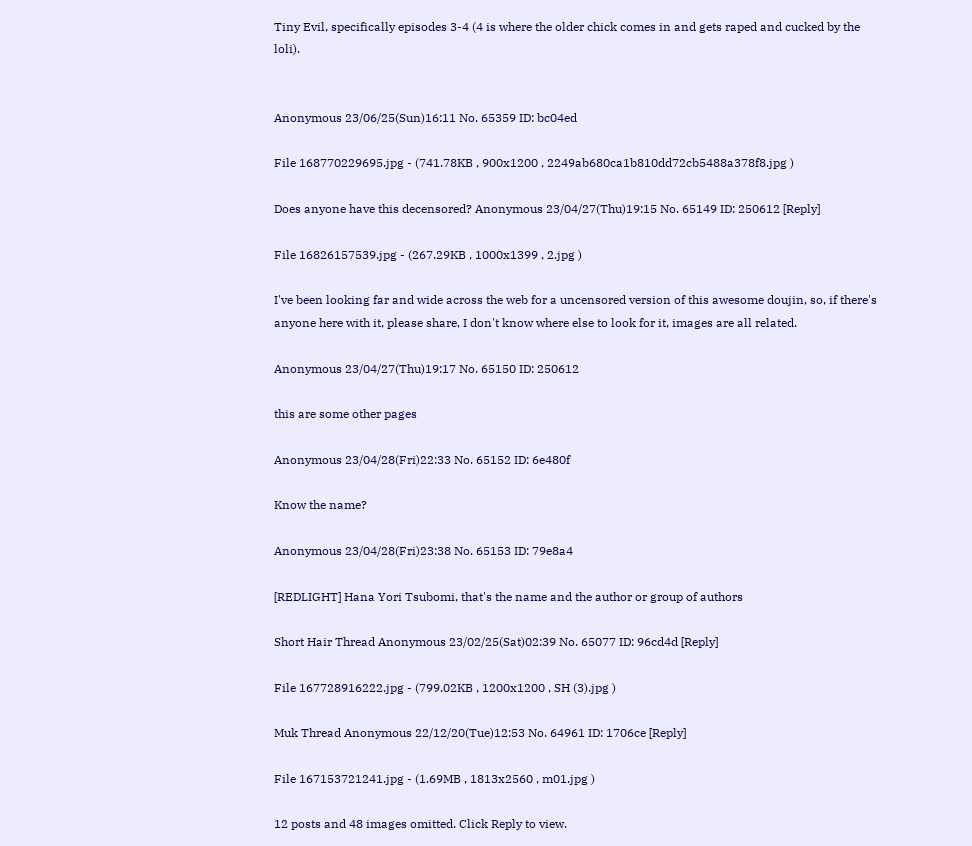Tiny Evil, specifically episodes 3-4 (4 is where the older chick comes in and gets raped and cucked by the loli).


Anonymous 23/06/25(Sun)16:11 No. 65359 ID: bc04ed

File 168770229695.jpg - (741.78KB , 900x1200 , 2249ab680ca1b810dd72cb5488a378f8.jpg )

Does anyone have this decensored? Anonymous 23/04/27(Thu)19:15 No. 65149 ID: 250612 [Reply]

File 16826157539.jpg - (267.29KB , 1000x1399 , 2.jpg )

I've been looking far and wide across the web for a uncensored version of this awesome doujin, so, if there's anyone here with it, please share, I don't know where else to look for it, images are all related.

Anonymous 23/04/27(Thu)19:17 No. 65150 ID: 250612

this are some other pages

Anonymous 23/04/28(Fri)22:33 No. 65152 ID: 6e480f

Know the name?

Anonymous 23/04/28(Fri)23:38 No. 65153 ID: 79e8a4

[REDLIGHT] Hana Yori Tsubomi, that's the name and the author or group of authors

Short Hair Thread Anonymous 23/02/25(Sat)02:39 No. 65077 ID: 96cd4d [Reply]

File 167728916222.jpg - (799.02KB , 1200x1200 , SH (3).jpg )

Muk Thread Anonymous 22/12/20(Tue)12:53 No. 64961 ID: 1706ce [Reply]

File 167153721241.jpg - (1.69MB , 1813x2560 , m01.jpg )

12 posts and 48 images omitted. Click Reply to view.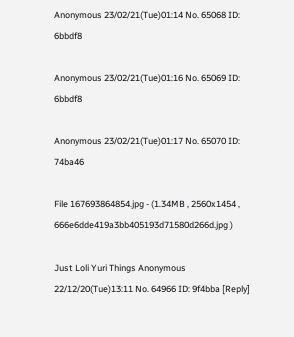Anonymous 23/02/21(Tue)01:14 No. 65068 ID: 6bbdf8

Anonymous 23/02/21(Tue)01:16 No. 65069 ID: 6bbdf8

Anonymous 23/02/21(Tue)01:17 No. 65070 ID: 74ba46

File 167693864854.jpg - (1.34MB , 2560x1454 , 666e6dde419a3bb405193d71580d266d.jpg )

Just Loli Yuri Things Anonymous 22/12/20(Tue)13:11 No. 64966 ID: 9f4bba [Reply]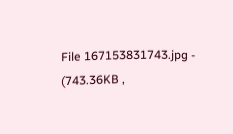File 167153831743.jpg - (743.36KB ,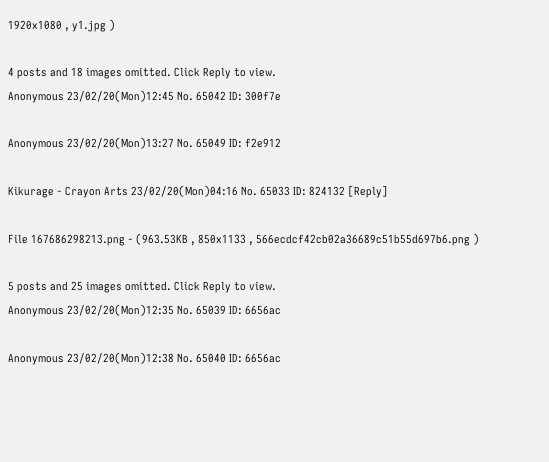1920x1080 , y1.jpg )

4 posts and 18 images omitted. Click Reply to view.
Anonymous 23/02/20(Mon)12:45 No. 65042 ID: 300f7e

Anonymous 23/02/20(Mon)13:27 No. 65049 ID: f2e912

Kikurage - Crayon Arts 23/02/20(Mon)04:16 No. 65033 ID: 824132 [Reply]

File 167686298213.png - (963.53KB , 850x1133 , 566ecdcf42cb02a36689c51b55d697b6.png )

5 posts and 25 images omitted. Click Reply to view.
Anonymous 23/02/20(Mon)12:35 No. 65039 ID: 6656ac

Anonymous 23/02/20(Mon)12:38 No. 65040 ID: 6656ac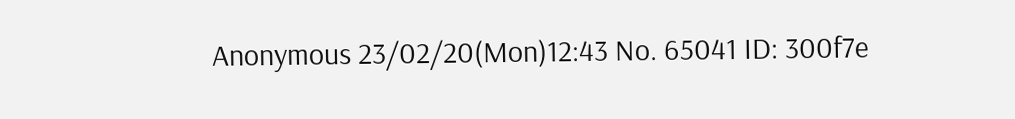Anonymous 23/02/20(Mon)12:43 No. 65041 ID: 300f7e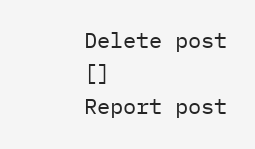Delete post []
Report post